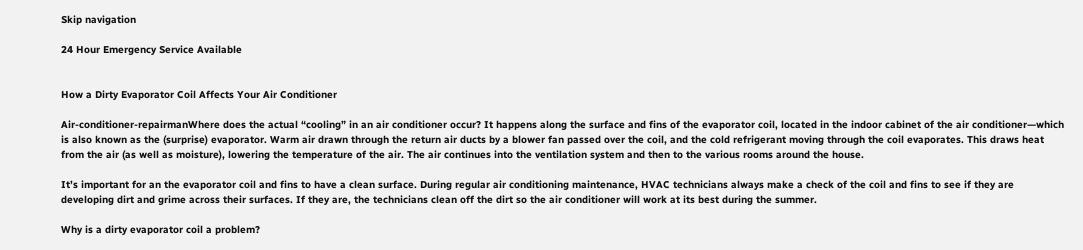Skip navigation

24 Hour Emergency Service Available


How a Dirty Evaporator Coil Affects Your Air Conditioner

Air-conditioner-repairmanWhere does the actual “cooling” in an air conditioner occur? It happens along the surface and fins of the evaporator coil, located in the indoor cabinet of the air conditioner—which is also known as the (surprise) evaporator. Warm air drawn through the return air ducts by a blower fan passed over the coil, and the cold refrigerant moving through the coil evaporates. This draws heat from the air (as well as moisture), lowering the temperature of the air. The air continues into the ventilation system and then to the various rooms around the house.

It’s important for an the evaporator coil and fins to have a clean surface. During regular air conditioning maintenance, HVAC technicians always make a check of the coil and fins to see if they are developing dirt and grime across their surfaces. If they are, the technicians clean off the dirt so the air conditioner will work at its best during the summer.

Why is a dirty evaporator coil a problem?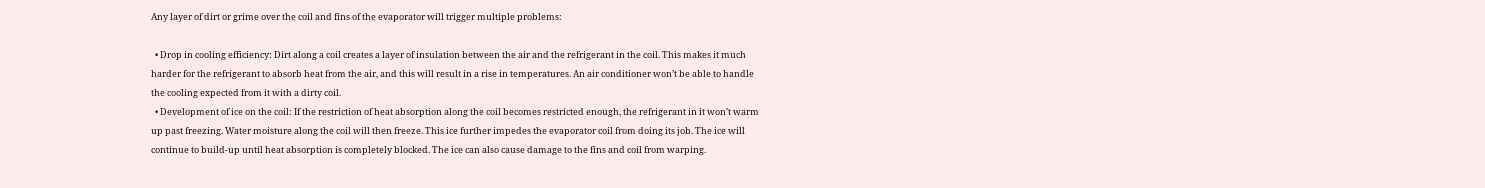Any layer of dirt or grime over the coil and fins of the evaporator will trigger multiple problems:

  • Drop in cooling efficiency: Dirt along a coil creates a layer of insulation between the air and the refrigerant in the coil. This makes it much harder for the refrigerant to absorb heat from the air, and this will result in a rise in temperatures. An air conditioner won’t be able to handle the cooling expected from it with a dirty coil.
  • Development of ice on the coil: If the restriction of heat absorption along the coil becomes restricted enough, the refrigerant in it won’t warm up past freezing. Water moisture along the coil will then freeze. This ice further impedes the evaporator coil from doing its job. The ice will continue to build-up until heat absorption is completely blocked. The ice can also cause damage to the fins and coil from warping.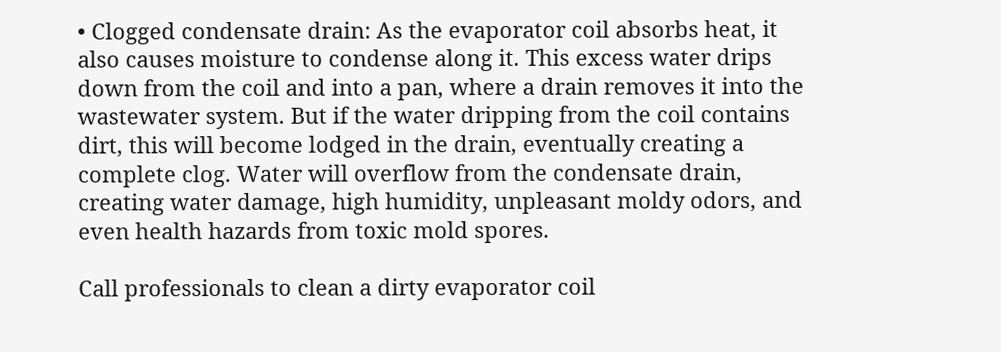• Clogged condensate drain: As the evaporator coil absorbs heat, it also causes moisture to condense along it. This excess water drips down from the coil and into a pan, where a drain removes it into the wastewater system. But if the water dripping from the coil contains dirt, this will become lodged in the drain, eventually creating a complete clog. Water will overflow from the condensate drain, creating water damage, high humidity, unpleasant moldy odors, and even health hazards from toxic mold spores.

Call professionals to clean a dirty evaporator coil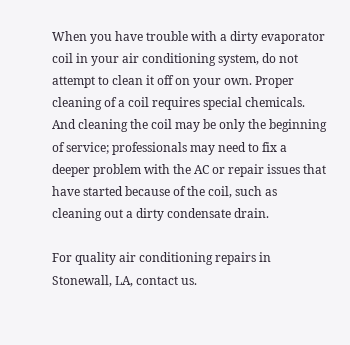When you have trouble with a dirty evaporator coil in your air conditioning system, do not attempt to clean it off on your own. Proper cleaning of a coil requires special chemicals. And cleaning the coil may be only the beginning of service; professionals may need to fix a deeper problem with the AC or repair issues that have started because of the coil, such as cleaning out a dirty condensate drain.

For quality air conditioning repairs in Stonewall, LA, contact us.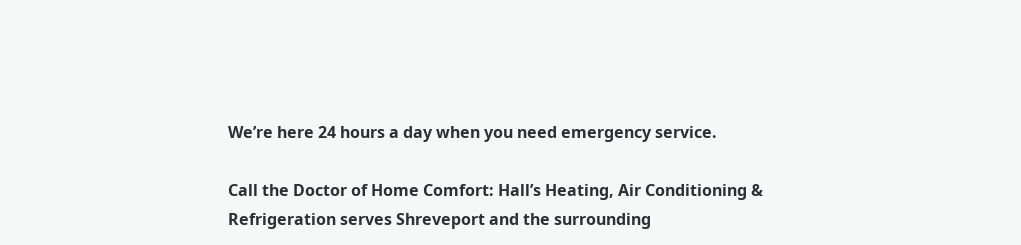We’re here 24 hours a day when you need emergency service.

Call the Doctor of Home Comfort: Hall’s Heating, Air Conditioning & Refrigeration serves Shreveport and the surrounding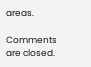areas.

Comments are closed.